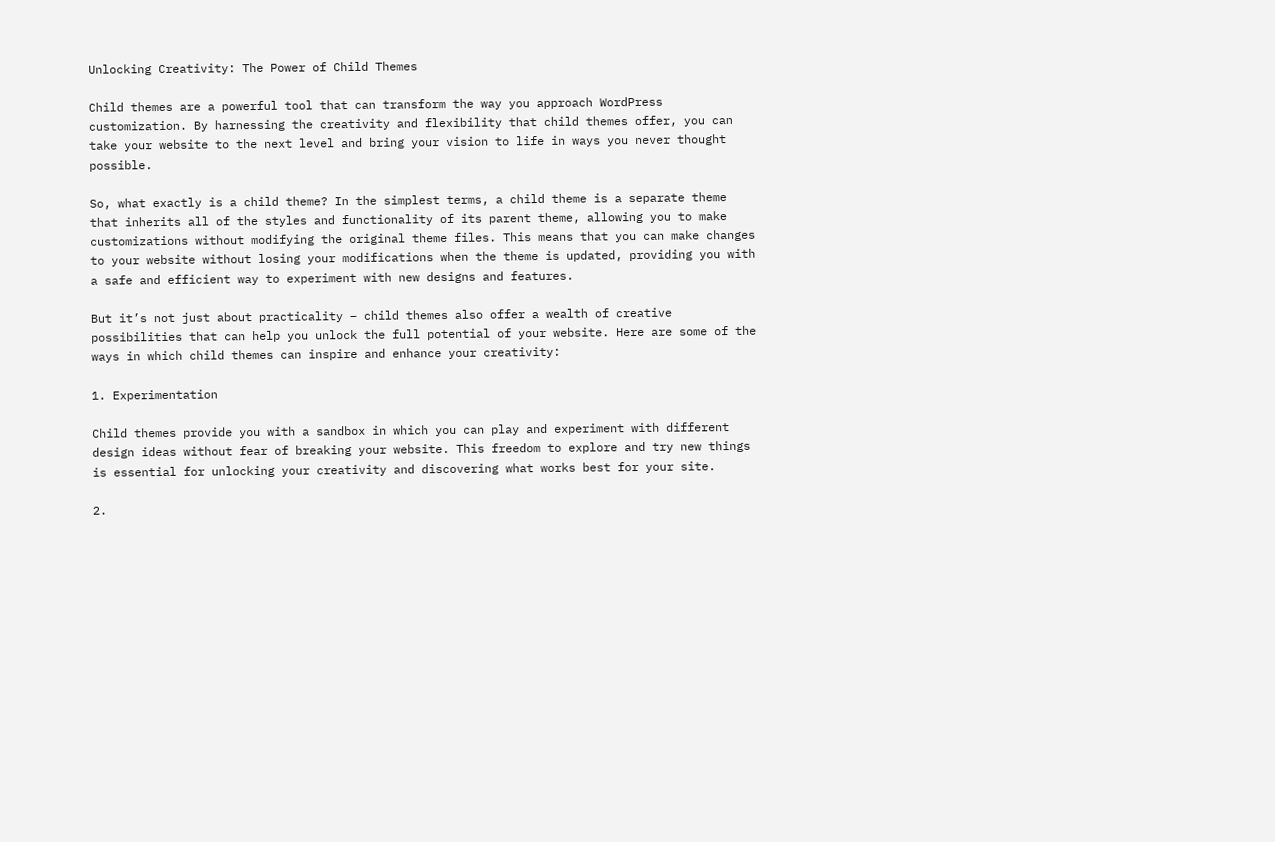Unlocking Creativity: The Power of Child Themes

Child themes are a powerful tool that can transform the way you approach WordPress customization. By harnessing the creativity and flexibility that child themes offer, you can take your website to the next level and bring your vision to life in ways you never thought possible.

So, what exactly is a child theme? In the simplest terms, a child theme is a separate theme that inherits all of the styles and functionality of its parent theme, allowing you to make customizations without modifying the original theme files. This means that you can make changes to your website without losing your modifications when the theme is updated, providing you with a safe and efficient way to experiment with new designs and features.

But it’s not just about practicality – child themes also offer a wealth of creative possibilities that can help you unlock the full potential of your website. Here are some of the ways in which child themes can inspire and enhance your creativity:

1. Experimentation

Child themes provide you with a sandbox in which you can play and experiment with different design ideas without fear of breaking your website. This freedom to explore and try new things is essential for unlocking your creativity and discovering what works best for your site.

2.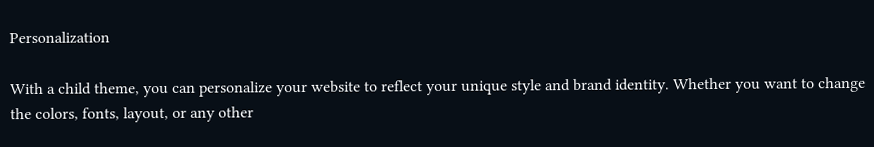Personalization

With a child theme, you can personalize your website to reflect your unique style and brand identity. Whether you want to change the colors, fonts, layout, or any other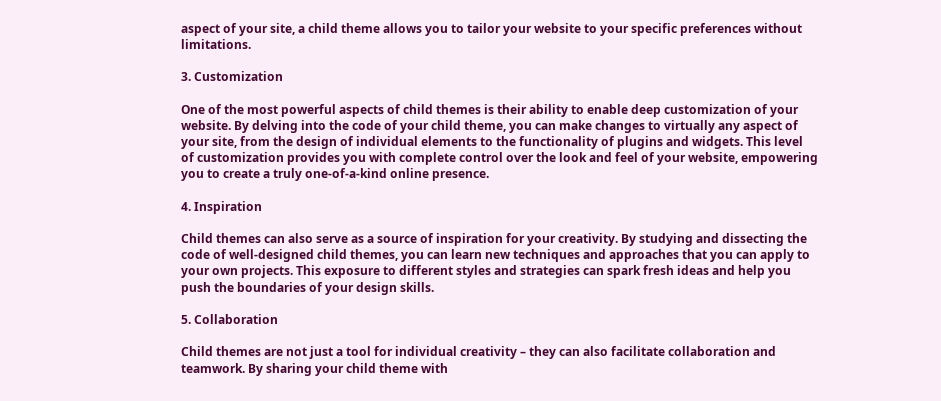aspect of your site, a child theme allows you to tailor your website to your specific preferences without limitations.

3. Customization

One of the most powerful aspects of child themes is their ability to enable deep customization of your website. By delving into the code of your child theme, you can make changes to virtually any aspect of your site, from the design of individual elements to the functionality of plugins and widgets. This level of customization provides you with complete control over the look and feel of your website, empowering you to create a truly one-of-a-kind online presence.

4. Inspiration

Child themes can also serve as a source of inspiration for your creativity. By studying and dissecting the code of well-designed child themes, you can learn new techniques and approaches that you can apply to your own projects. This exposure to different styles and strategies can spark fresh ideas and help you push the boundaries of your design skills.

5. Collaboration

Child themes are not just a tool for individual creativity – they can also facilitate collaboration and teamwork. By sharing your child theme with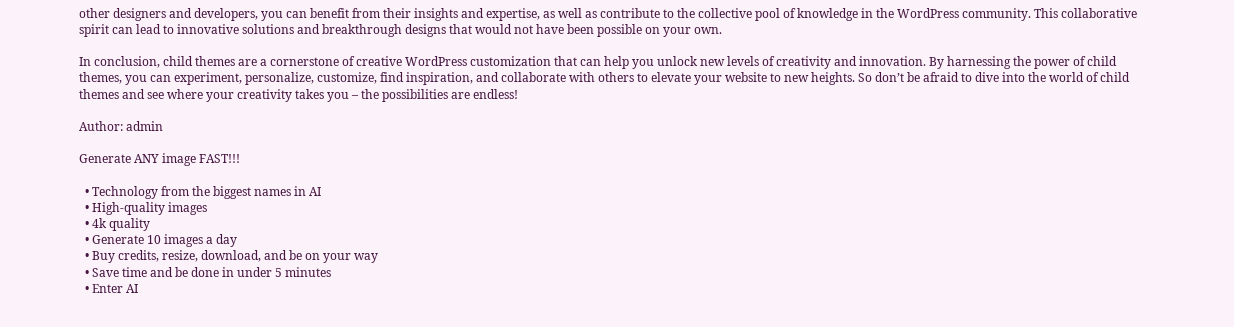other designers and developers, you can benefit from their insights and expertise, as well as contribute to the collective pool of knowledge in the WordPress community. This collaborative spirit can lead to innovative solutions and breakthrough designs that would not have been possible on your own.

In conclusion, child themes are a cornerstone of creative WordPress customization that can help you unlock new levels of creativity and innovation. By harnessing the power of child themes, you can experiment, personalize, customize, find inspiration, and collaborate with others to elevate your website to new heights. So don’t be afraid to dive into the world of child themes and see where your creativity takes you – the possibilities are endless!

Author: admin

Generate ANY image FAST!!!

  • Technology from the biggest names in AI
  • High-quality images
  • 4k quality
  • Generate 10 images a day
  • Buy credits, resize, download, and be on your way
  • Save time and be done in under 5 minutes
  • Enter AI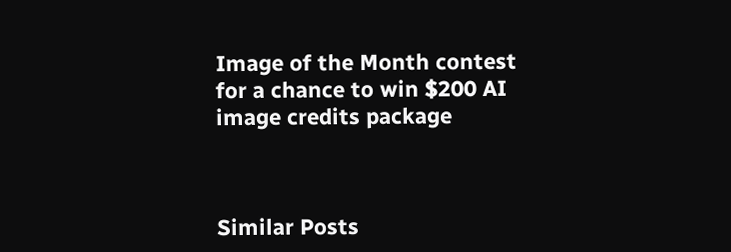Image of the Month contest for a chance to win $200 AI image credits package



Similar Posts